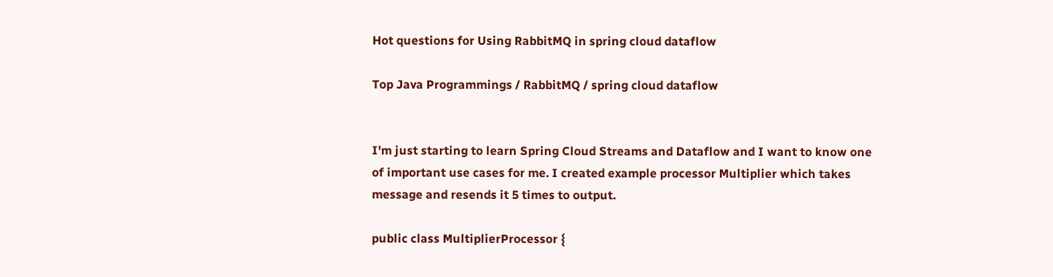Hot questions for Using RabbitMQ in spring cloud dataflow

Top Java Programmings / RabbitMQ / spring cloud dataflow


I'm just starting to learn Spring Cloud Streams and Dataflow and I want to know one of important use cases for me. I created example processor Multiplier which takes message and resends it 5 times to output.

public class MultiplierProcessor {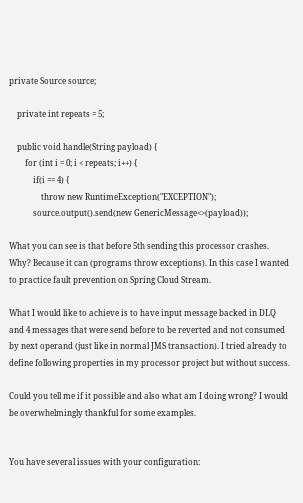private Source source;

    private int repeats = 5;

    public void handle(String payload) {
        for (int i = 0; i < repeats; i++) {
            if(i == 4) {
                throw new RuntimeException("EXCEPTION");
            source.output().send(new GenericMessage<>(payload));

What you can see is that before 5th sending this processor crashes. Why? Because it can (programs throw exceptions). In this case I wanted to practice fault prevention on Spring Cloud Stream.

What I would like to achieve is to have input message backed in DLQ and 4 messages that were send before to be reverted and not consumed by next operand (just like in normal JMS transaction). I tried already to define following properties in my processor project but without success.

Could you tell me if it possible and also what am I doing wrong? I would be overwhelmingly thankful for some examples.


You have several issues with your configuration: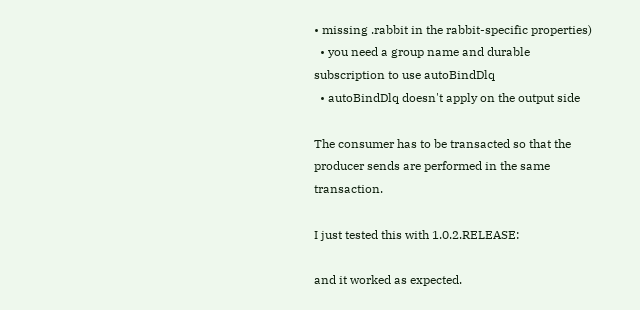• missing .rabbit in the rabbit-specific properties)
  • you need a group name and durable subscription to use autoBindDlq
  • autoBindDlq doesn't apply on the output side

The consumer has to be transacted so that the producer sends are performed in the same transaction.

I just tested this with 1.0.2.RELEASE:

and it worked as expected.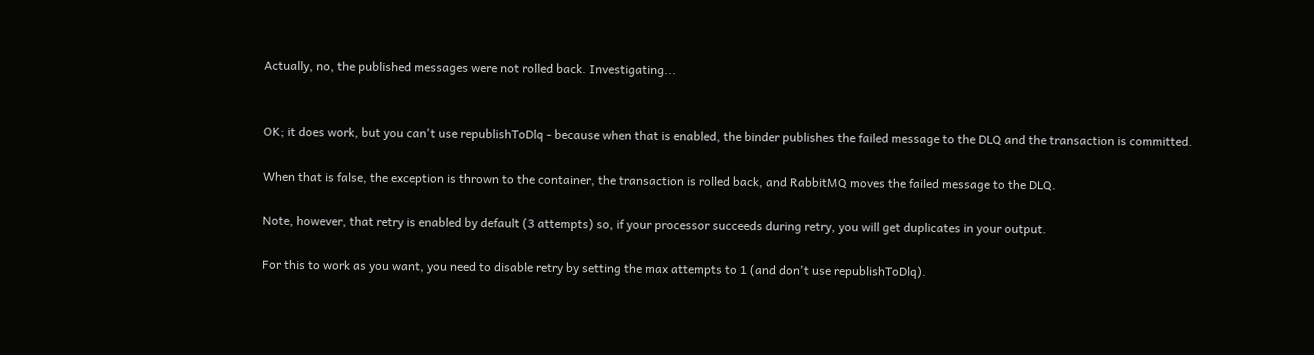Actually, no, the published messages were not rolled back. Investigating...


OK; it does work, but you can't use republishToDlq - because when that is enabled, the binder publishes the failed message to the DLQ and the transaction is committed.

When that is false, the exception is thrown to the container, the transaction is rolled back, and RabbitMQ moves the failed message to the DLQ.

Note, however, that retry is enabled by default (3 attempts) so, if your processor succeeds during retry, you will get duplicates in your output.

For this to work as you want, you need to disable retry by setting the max attempts to 1 (and don't use republishToDlq).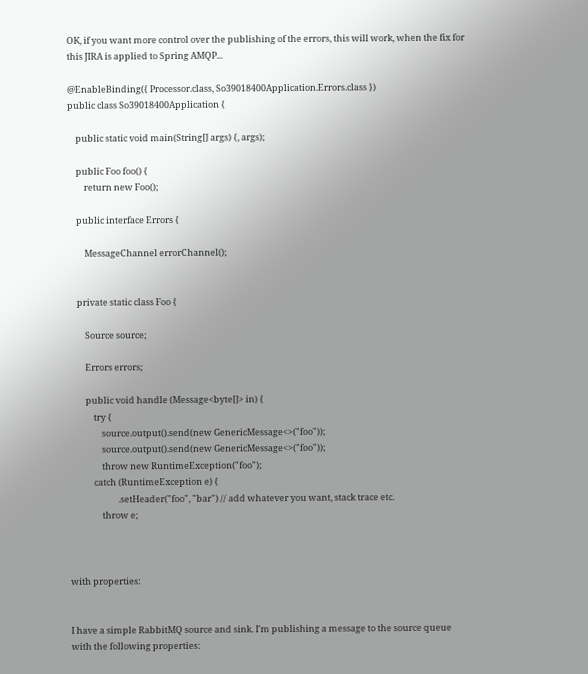OK, if you want more control over the publishing of the errors, this will work, when the fix for this JIRA is applied to Spring AMQP...

@EnableBinding({ Processor.class, So39018400Application.Errors.class })
public class So39018400Application {

    public static void main(String[] args) {, args);

    public Foo foo() {
        return new Foo();

    public interface Errors {

        MessageChannel errorChannel();


    private static class Foo {

        Source source;

        Errors errors;

        public void handle (Message<byte[]> in) {
            try {
                source.output().send(new GenericMessage<>("foo"));
                source.output().send(new GenericMessage<>("foo"));
                throw new RuntimeException("foo");
            catch (RuntimeException e) {
                        .setHeader("foo", "bar") // add whatever you want, stack trace etc.
                throw e;



with properties:


I have a simple RabbitMQ source and sink. I'm publishing a message to the source queue with the following properties: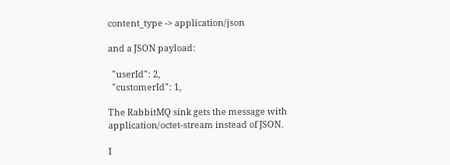content_type -> application/json

and a JSON payload:

  "userId": 2,
  "customerId": 1,

The RabbitMQ sink gets the message with application/octet-stream instead of JSON.

I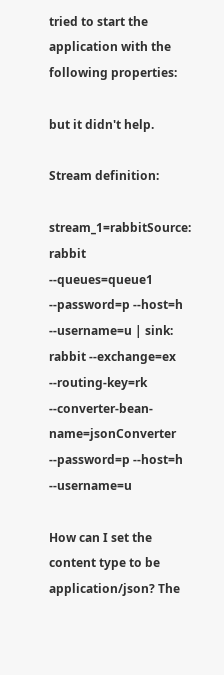tried to start the application with the following properties:

but it didn't help.

Stream definition:

stream_1=rabbitSource: rabbit --queues=queue1 --password=p --host=h --username=u | sink: rabbit --exchange=ex --routing-key=rk --converter-bean-name=jsonConverter --password=p --host=h --username=u

How can I set the content type to be application/json? The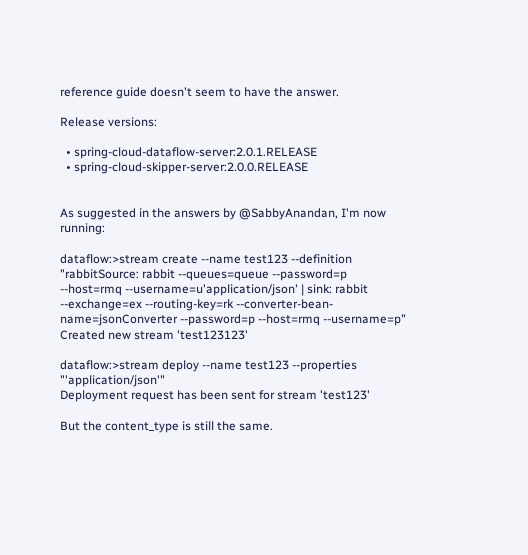reference guide doesn't seem to have the answer.

Release versions:

  • spring-cloud-dataflow-server:2.0.1.RELEASE
  • spring-cloud-skipper-server:2.0.0.RELEASE


As suggested in the answers by @SabbyAnandan, I'm now running:

dataflow:>stream create --name test123 --definition "rabbitSource: rabbit --queues=queue --password=p --host=rmq --username=u'application/json' | sink: rabbit --exchange=ex --routing-key=rk --converter-bean-name=jsonConverter --password=p --host=rmq --username=p"
Created new stream 'test123123'

dataflow:>stream deploy --name test123 --properties "'application/json'"
Deployment request has been sent for stream 'test123'

But the content_type is still the same.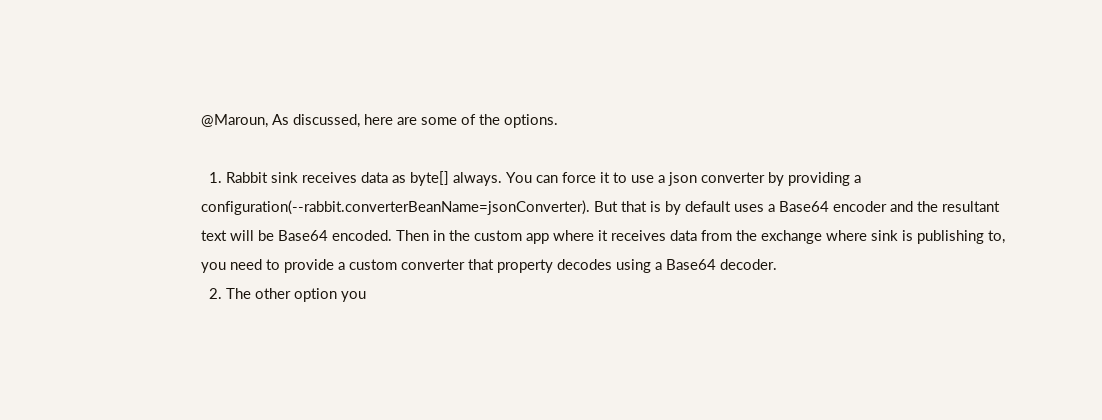@Maroun, As discussed, here are some of the options.

  1. Rabbit sink receives data as byte[] always. You can force it to use a json converter by providing a configuration(--rabbit.converterBeanName=jsonConverter). But that is by default uses a Base64 encoder and the resultant text will be Base64 encoded. Then in the custom app where it receives data from the exchange where sink is publishing to, you need to provide a custom converter that property decodes using a Base64 decoder.
  2. The other option you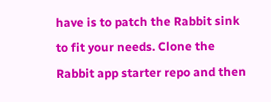have is to patch the Rabbit sink to fit your needs. Clone the Rabbit app starter repo and then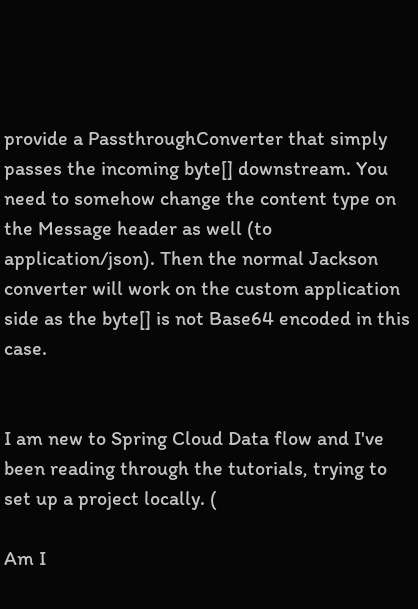provide a PassthroughConverter that simply passes the incoming byte[] downstream. You need to somehow change the content type on the Message header as well (to application/json). Then the normal Jackson converter will work on the custom application side as the byte[] is not Base64 encoded in this case.


I am new to Spring Cloud Data flow and I've been reading through the tutorials, trying to set up a project locally. (

Am I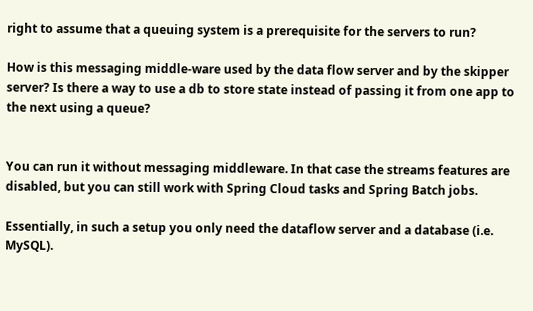right to assume that a queuing system is a prerequisite for the servers to run?

How is this messaging middle-ware used by the data flow server and by the skipper server? Is there a way to use a db to store state instead of passing it from one app to the next using a queue?


You can run it without messaging middleware. In that case the streams features are disabled, but you can still work with Spring Cloud tasks and Spring Batch jobs.

Essentially, in such a setup you only need the dataflow server and a database (i.e. MySQL).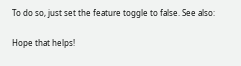To do so, just set the feature toggle to false. See also:

Hope that helps!